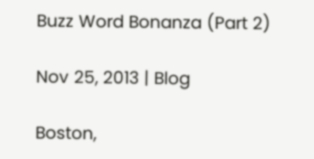Buzz Word Bonanza (Part 2)

Nov 25, 2013 | Blog

Boston,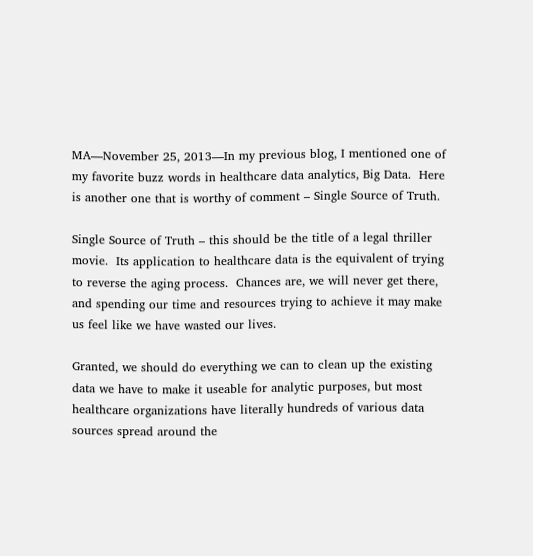MA—November 25, 2013—In my previous blog, I mentioned one of my favorite buzz words in healthcare data analytics, Big Data.  Here is another one that is worthy of comment – Single Source of Truth.

Single Source of Truth – this should be the title of a legal thriller movie.  Its application to healthcare data is the equivalent of trying to reverse the aging process.  Chances are, we will never get there, and spending our time and resources trying to achieve it may make us feel like we have wasted our lives.

Granted, we should do everything we can to clean up the existing data we have to make it useable for analytic purposes, but most healthcare organizations have literally hundreds of various data sources spread around the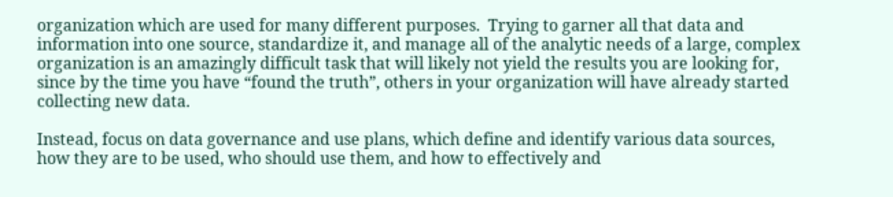organization which are used for many different purposes.  Trying to garner all that data and information into one source, standardize it, and manage all of the analytic needs of a large, complex organization is an amazingly difficult task that will likely not yield the results you are looking for, since by the time you have “found the truth”, others in your organization will have already started collecting new data.

Instead, focus on data governance and use plans, which define and identify various data sources, how they are to be used, who should use them, and how to effectively and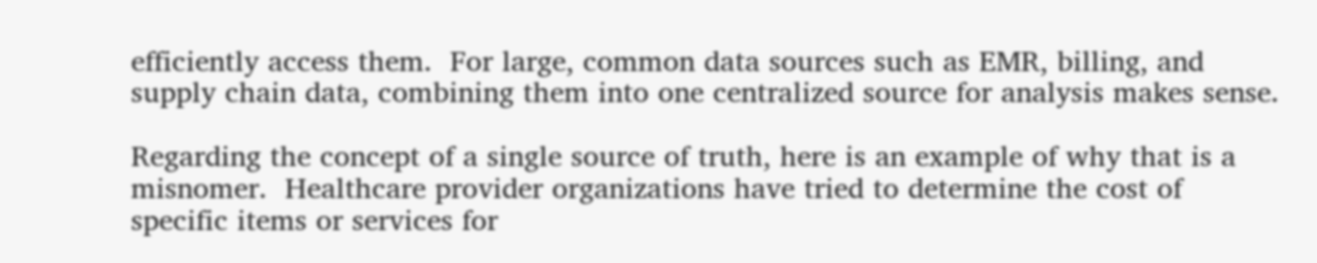efficiently access them.  For large, common data sources such as EMR, billing, and supply chain data, combining them into one centralized source for analysis makes sense.

Regarding the concept of a single source of truth, here is an example of why that is a misnomer.  Healthcare provider organizations have tried to determine the cost of specific items or services for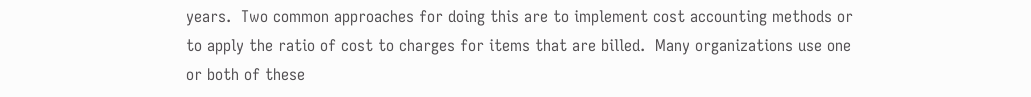years.  Two common approaches for doing this are to implement cost accounting methods or to apply the ratio of cost to charges for items that are billed.  Many organizations use one or both of these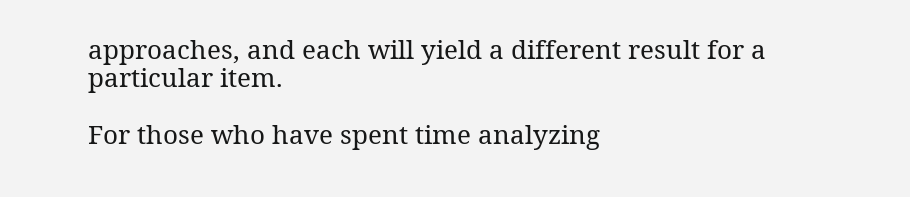approaches, and each will yield a different result for a particular item.

For those who have spent time analyzing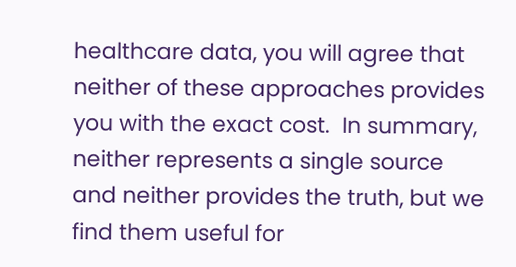healthcare data, you will agree that neither of these approaches provides you with the exact cost.  In summary, neither represents a single source and neither provides the truth, but we find them useful for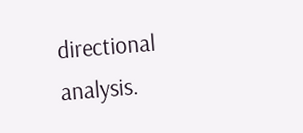directional analysis.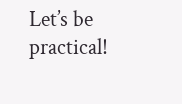Let’s be practical!